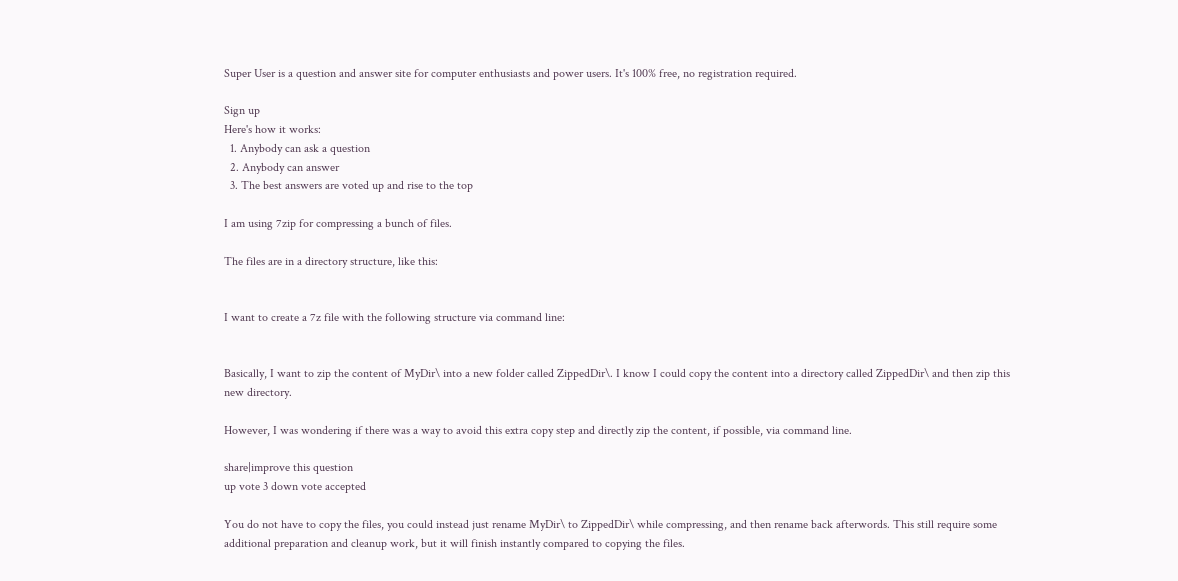Super User is a question and answer site for computer enthusiasts and power users. It's 100% free, no registration required.

Sign up
Here's how it works:
  1. Anybody can ask a question
  2. Anybody can answer
  3. The best answers are voted up and rise to the top

I am using 7zip for compressing a bunch of files.

The files are in a directory structure, like this:


I want to create a 7z file with the following structure via command line:


Basically, I want to zip the content of MyDir\ into a new folder called ZippedDir\. I know I could copy the content into a directory called ZippedDir\ and then zip this new directory.

However, I was wondering if there was a way to avoid this extra copy step and directly zip the content, if possible, via command line.

share|improve this question
up vote 3 down vote accepted

You do not have to copy the files, you could instead just rename MyDir\ to ZippedDir\ while compressing, and then rename back afterwords. This still require some additional preparation and cleanup work, but it will finish instantly compared to copying the files.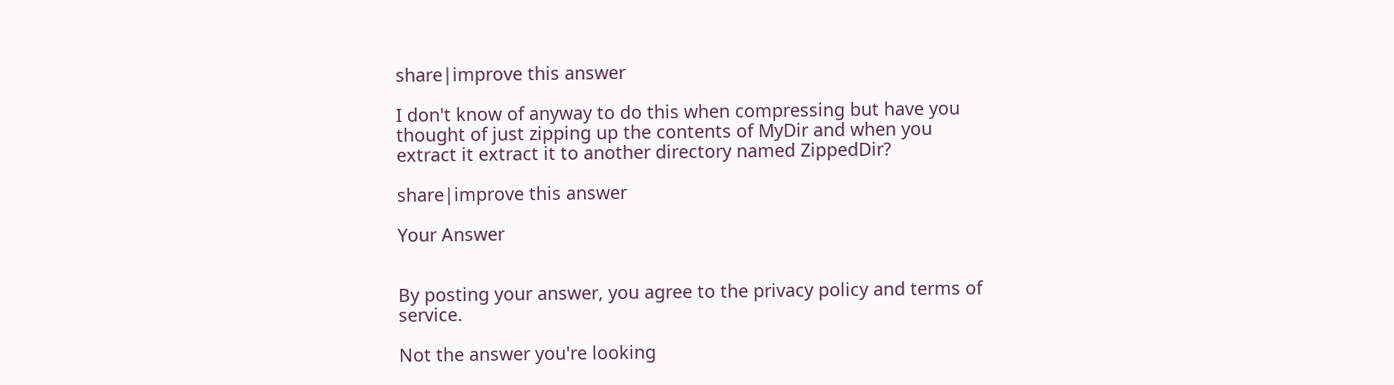share|improve this answer

I don't know of anyway to do this when compressing but have you thought of just zipping up the contents of MyDir and when you extract it extract it to another directory named ZippedDir?

share|improve this answer

Your Answer


By posting your answer, you agree to the privacy policy and terms of service.

Not the answer you're looking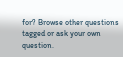for? Browse other questions tagged or ask your own question.